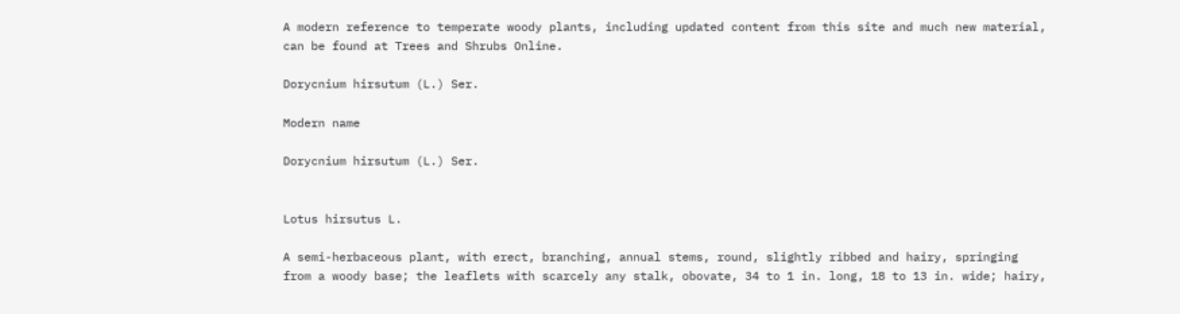A modern reference to temperate woody plants, including updated content from this site and much new material, can be found at Trees and Shrubs Online.

Dorycnium hirsutum (L.) Ser.

Modern name

Dorycnium hirsutum (L.) Ser.


Lotus hirsutus L.

A semi-herbaceous plant, with erect, branching, annual stems, round, slightly ribbed and hairy, springing from a woody base; the leaflets with scarcely any stalk, obovate, 34 to 1 in. long, 18 to 13 in. wide; hairy,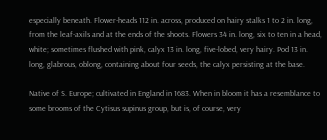especially beneath. Flower-heads 112 in. across, produced on hairy stalks 1 to 2 in. long, from the leaf-axils and at the ends of the shoots. Flowers 34 in. long, six to ten in a head, white; sometimes flushed with pink, calyx 13 in. long, five-lobed, very hairy. Pod 13 in. long, glabrous, oblong, containing about four seeds, the calyx persisting at the base.

Native of S. Europe; cultivated in England in 1683. When in bloom it has a resemblance to some brooms of the Cytisus supinus group, but is, of course, very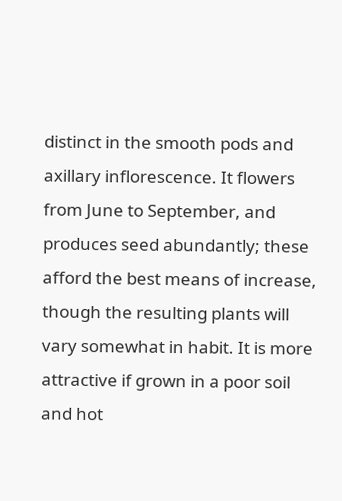distinct in the smooth pods and axillary inflorescence. It flowers from June to September, and produces seed abundantly; these afford the best means of increase, though the resulting plants will vary somewhat in habit. It is more attractive if grown in a poor soil and hot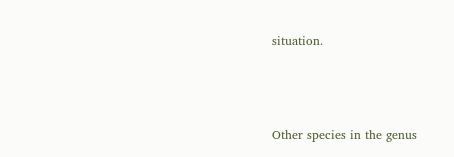situation.



Other species in the genus